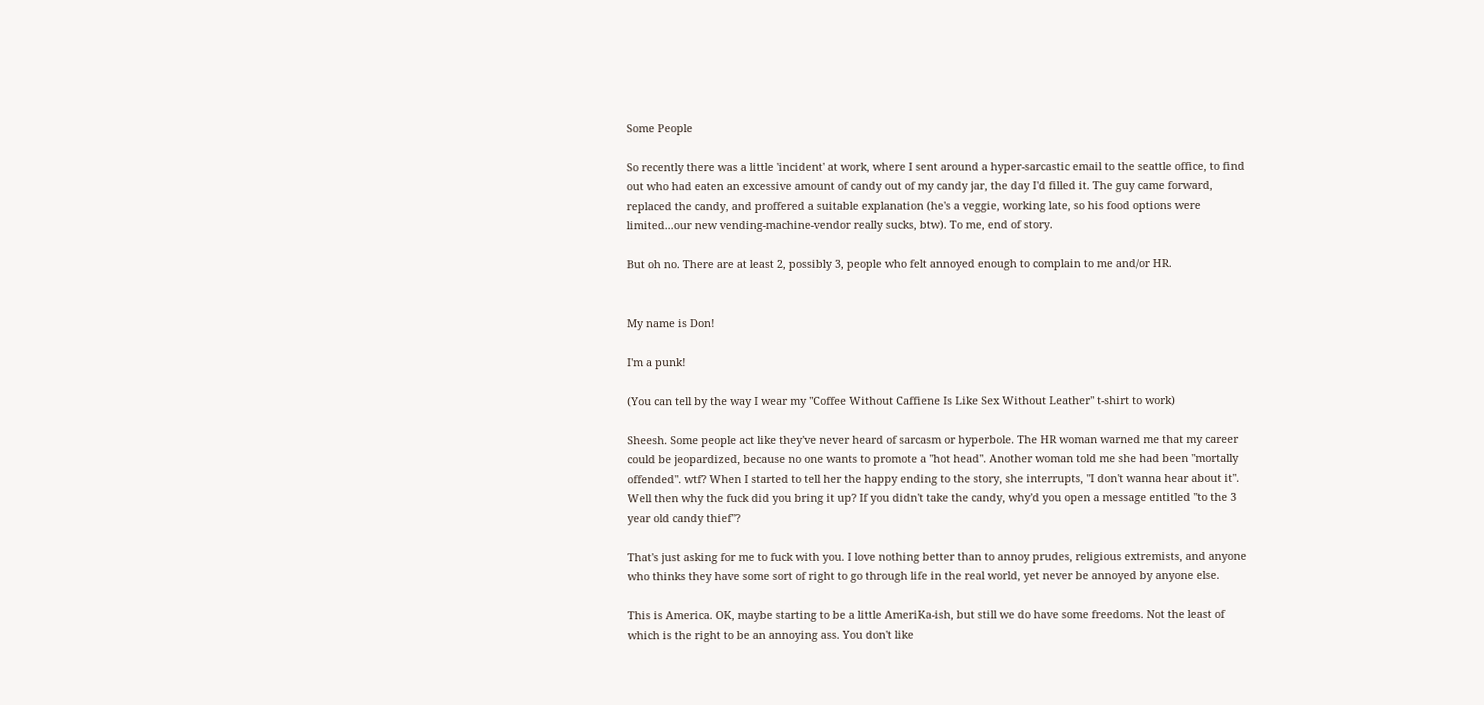Some People

So recently there was a little 'incident' at work, where I sent around a hyper-sarcastic email to the seattle office, to find out who had eaten an excessive amount of candy out of my candy jar, the day I'd filled it. The guy came forward, replaced the candy, and proffered a suitable explanation (he's a veggie, working late, so his food options were limited...our new vending-machine-vendor really sucks, btw). To me, end of story.

But oh no. There are at least 2, possibly 3, people who felt annoyed enough to complain to me and/or HR.


My name is Don!

I'm a punk!

(You can tell by the way I wear my "Coffee Without Caffiene Is Like Sex Without Leather" t-shirt to work)

Sheesh. Some people act like they've never heard of sarcasm or hyperbole. The HR woman warned me that my career could be jeopardized, because no one wants to promote a "hot head". Another woman told me she had been "mortally offended". wtf? When I started to tell her the happy ending to the story, she interrupts, "I don't wanna hear about it". Well then why the fuck did you bring it up? If you didn't take the candy, why'd you open a message entitled "to the 3 year old candy thief"?

That's just asking for me to fuck with you. I love nothing better than to annoy prudes, religious extremists, and anyone who thinks they have some sort of right to go through life in the real world, yet never be annoyed by anyone else.

This is America. OK, maybe starting to be a little AmeriKa-ish, but still we do have some freedoms. Not the least of which is the right to be an annoying ass. You don't like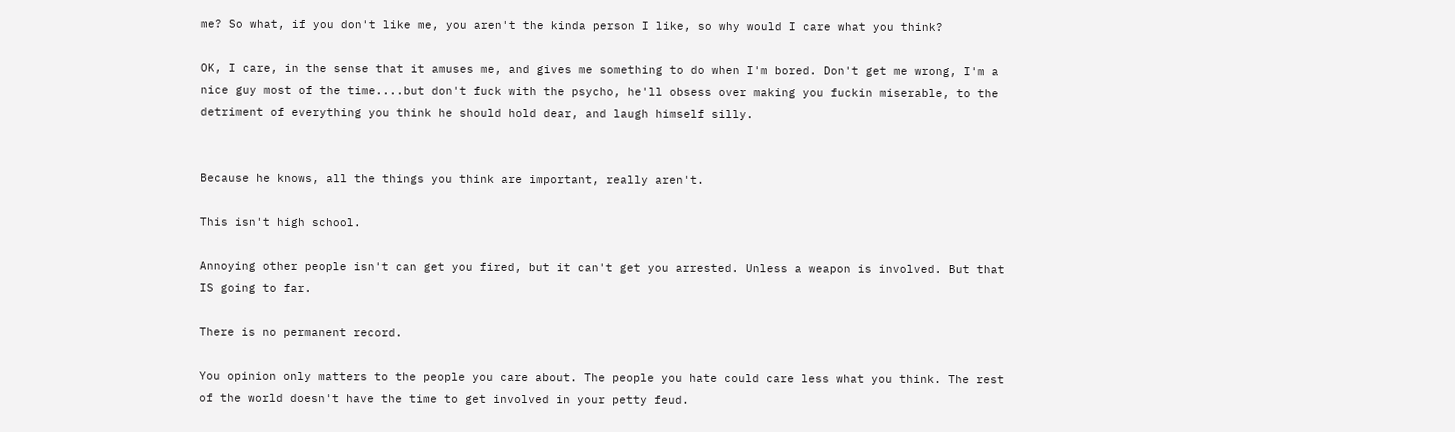me? So what, if you don't like me, you aren't the kinda person I like, so why would I care what you think?

OK, I care, in the sense that it amuses me, and gives me something to do when I'm bored. Don't get me wrong, I'm a nice guy most of the time....but don't fuck with the psycho, he'll obsess over making you fuckin miserable, to the detriment of everything you think he should hold dear, and laugh himself silly.


Because he knows, all the things you think are important, really aren't.

This isn't high school.

Annoying other people isn't can get you fired, but it can't get you arrested. Unless a weapon is involved. But that IS going to far.

There is no permanent record.

You opinion only matters to the people you care about. The people you hate could care less what you think. The rest of the world doesn't have the time to get involved in your petty feud.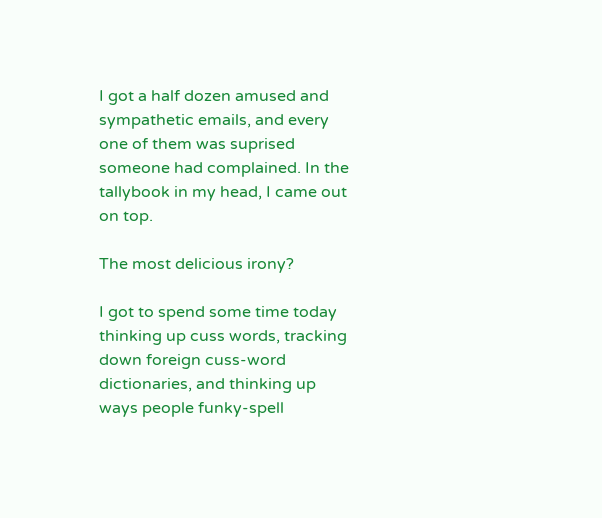I got a half dozen amused and sympathetic emails, and every one of them was suprised someone had complained. In the tallybook in my head, I came out on top.

The most delicious irony?

I got to spend some time today thinking up cuss words, tracking down foreign cuss-word dictionaries, and thinking up ways people funky-spell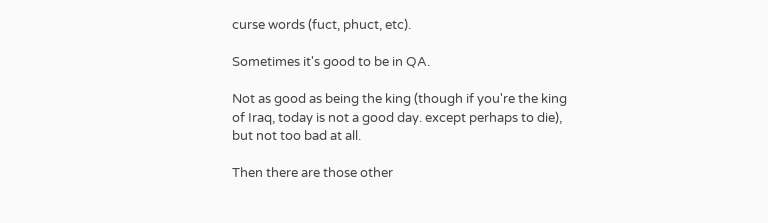curse words (fuct, phuct, etc).

Sometimes it's good to be in QA.

Not as good as being the king (though if you're the king of Iraq, today is not a good day. except perhaps to die), but not too bad at all.

Then there are those other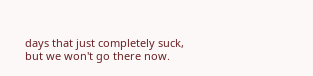days that just completely suck, but we won't go there now.